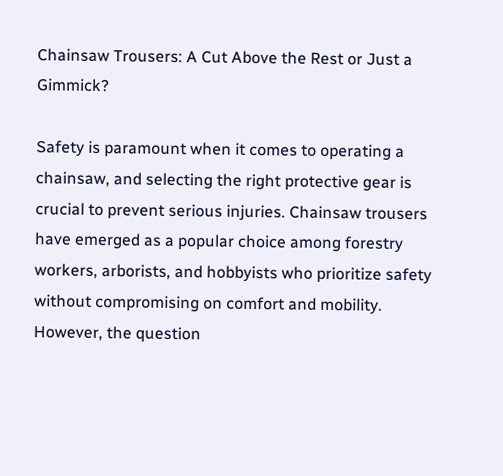Chainsaw Trousers: A Cut Above the Rest or Just a Gimmick?

Safety is paramount when it comes to operating a chainsaw, and selecting the right protective gear is crucial to prevent serious injuries. Chainsaw trousers have emerged as a popular choice among forestry workers, arborists, and hobbyists who prioritize safety without compromising on comfort and mobility. However, the question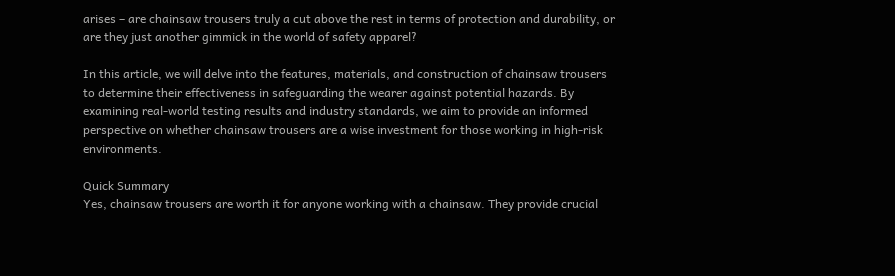arises – are chainsaw trousers truly a cut above the rest in terms of protection and durability, or are they just another gimmick in the world of safety apparel?

In this article, we will delve into the features, materials, and construction of chainsaw trousers to determine their effectiveness in safeguarding the wearer against potential hazards. By examining real-world testing results and industry standards, we aim to provide an informed perspective on whether chainsaw trousers are a wise investment for those working in high-risk environments.

Quick Summary
Yes, chainsaw trousers are worth it for anyone working with a chainsaw. They provide crucial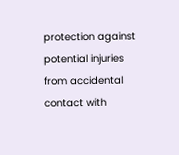protection against potential injuries from accidental contact with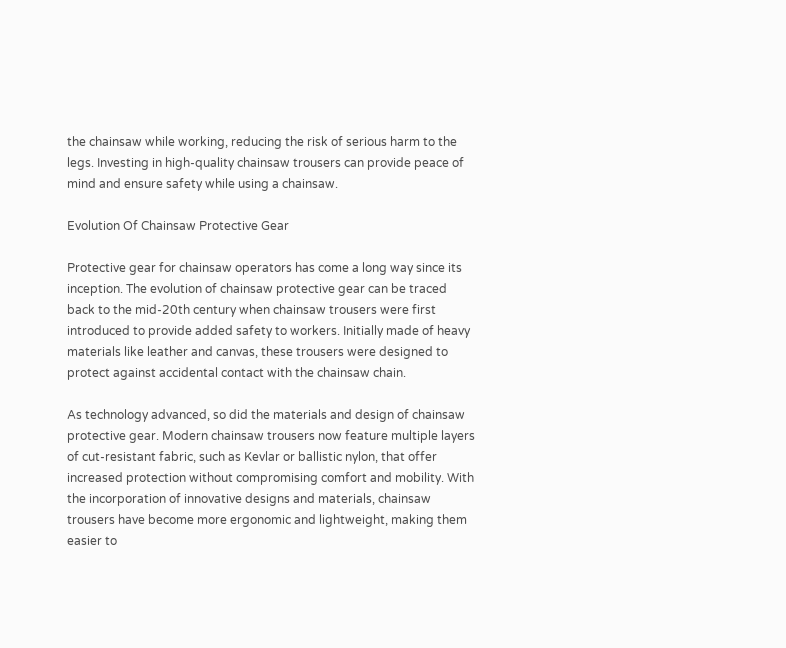the chainsaw while working, reducing the risk of serious harm to the legs. Investing in high-quality chainsaw trousers can provide peace of mind and ensure safety while using a chainsaw.

Evolution Of Chainsaw Protective Gear

Protective gear for chainsaw operators has come a long way since its inception. The evolution of chainsaw protective gear can be traced back to the mid-20th century when chainsaw trousers were first introduced to provide added safety to workers. Initially made of heavy materials like leather and canvas, these trousers were designed to protect against accidental contact with the chainsaw chain.

As technology advanced, so did the materials and design of chainsaw protective gear. Modern chainsaw trousers now feature multiple layers of cut-resistant fabric, such as Kevlar or ballistic nylon, that offer increased protection without compromising comfort and mobility. With the incorporation of innovative designs and materials, chainsaw trousers have become more ergonomic and lightweight, making them easier to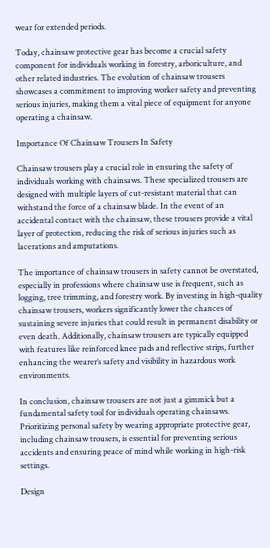wear for extended periods.

Today, chainsaw protective gear has become a crucial safety component for individuals working in forestry, arboriculture, and other related industries. The evolution of chainsaw trousers showcases a commitment to improving worker safety and preventing serious injuries, making them a vital piece of equipment for anyone operating a chainsaw.

Importance Of Chainsaw Trousers In Safety

Chainsaw trousers play a crucial role in ensuring the safety of individuals working with chainsaws. These specialized trousers are designed with multiple layers of cut-resistant material that can withstand the force of a chainsaw blade. In the event of an accidental contact with the chainsaw, these trousers provide a vital layer of protection, reducing the risk of serious injuries such as lacerations and amputations.

The importance of chainsaw trousers in safety cannot be overstated, especially in professions where chainsaw use is frequent, such as logging, tree trimming, and forestry work. By investing in high-quality chainsaw trousers, workers significantly lower the chances of sustaining severe injuries that could result in permanent disability or even death. Additionally, chainsaw trousers are typically equipped with features like reinforced knee pads and reflective strips, further enhancing the wearer’s safety and visibility in hazardous work environments.

In conclusion, chainsaw trousers are not just a gimmick but a fundamental safety tool for individuals operating chainsaws. Prioritizing personal safety by wearing appropriate protective gear, including chainsaw trousers, is essential for preventing serious accidents and ensuring peace of mind while working in high-risk settings.

Design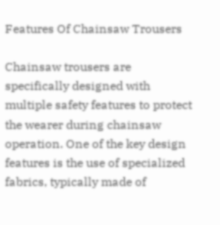Features Of Chainsaw Trousers

Chainsaw trousers are specifically designed with multiple safety features to protect the wearer during chainsaw operation. One of the key design features is the use of specialized fabrics, typically made of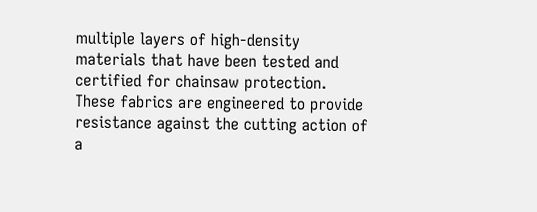multiple layers of high-density materials that have been tested and certified for chainsaw protection. These fabrics are engineered to provide resistance against the cutting action of a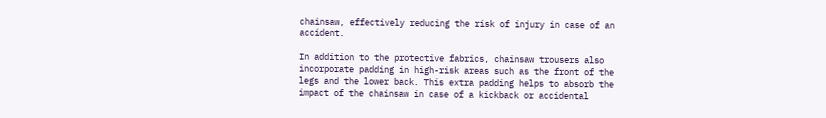chainsaw, effectively reducing the risk of injury in case of an accident.

In addition to the protective fabrics, chainsaw trousers also incorporate padding in high-risk areas such as the front of the legs and the lower back. This extra padding helps to absorb the impact of the chainsaw in case of a kickback or accidental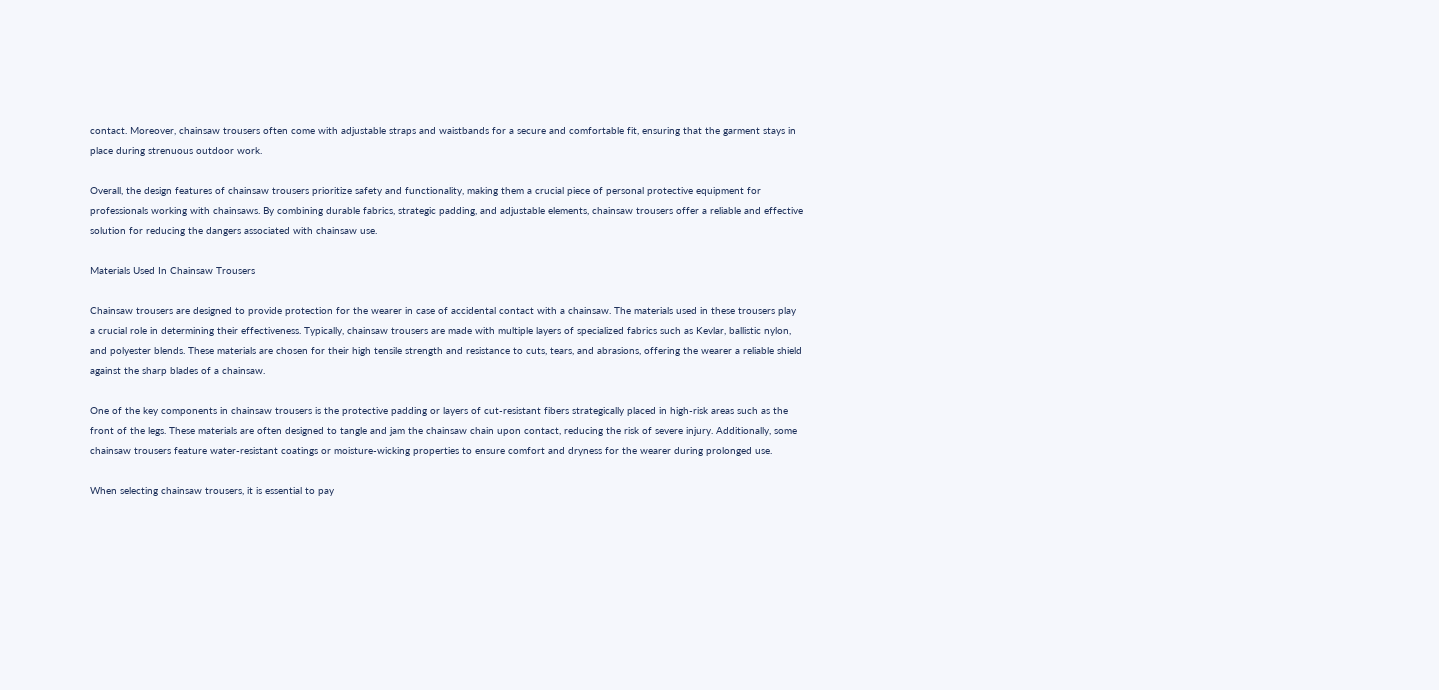contact. Moreover, chainsaw trousers often come with adjustable straps and waistbands for a secure and comfortable fit, ensuring that the garment stays in place during strenuous outdoor work.

Overall, the design features of chainsaw trousers prioritize safety and functionality, making them a crucial piece of personal protective equipment for professionals working with chainsaws. By combining durable fabrics, strategic padding, and adjustable elements, chainsaw trousers offer a reliable and effective solution for reducing the dangers associated with chainsaw use.

Materials Used In Chainsaw Trousers

Chainsaw trousers are designed to provide protection for the wearer in case of accidental contact with a chainsaw. The materials used in these trousers play a crucial role in determining their effectiveness. Typically, chainsaw trousers are made with multiple layers of specialized fabrics such as Kevlar, ballistic nylon, and polyester blends. These materials are chosen for their high tensile strength and resistance to cuts, tears, and abrasions, offering the wearer a reliable shield against the sharp blades of a chainsaw.

One of the key components in chainsaw trousers is the protective padding or layers of cut-resistant fibers strategically placed in high-risk areas such as the front of the legs. These materials are often designed to tangle and jam the chainsaw chain upon contact, reducing the risk of severe injury. Additionally, some chainsaw trousers feature water-resistant coatings or moisture-wicking properties to ensure comfort and dryness for the wearer during prolonged use.

When selecting chainsaw trousers, it is essential to pay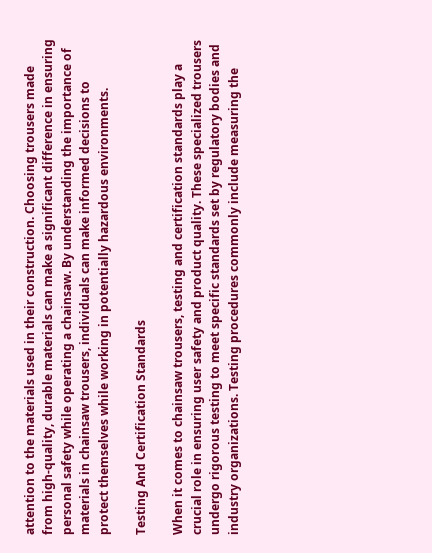attention to the materials used in their construction. Choosing trousers made from high-quality, durable materials can make a significant difference in ensuring personal safety while operating a chainsaw. By understanding the importance of materials in chainsaw trousers, individuals can make informed decisions to protect themselves while working in potentially hazardous environments.

Testing And Certification Standards

When it comes to chainsaw trousers, testing and certification standards play a crucial role in ensuring user safety and product quality. These specialized trousers undergo rigorous testing to meet specific standards set by regulatory bodies and industry organizations. Testing procedures commonly include measuring the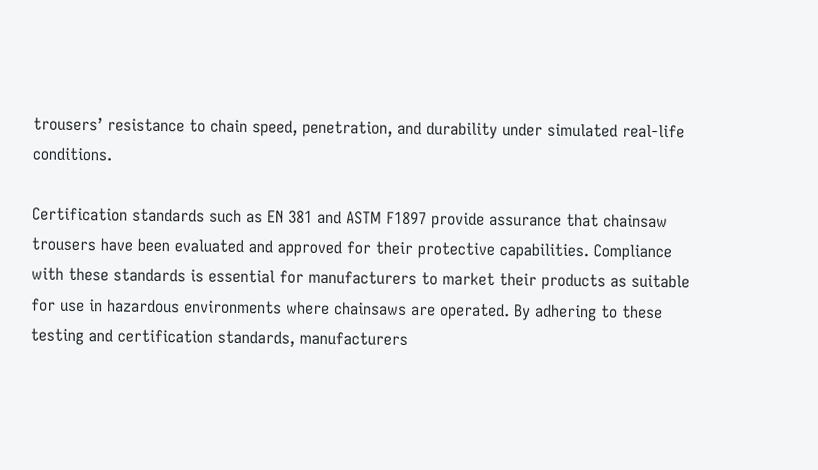trousers’ resistance to chain speed, penetration, and durability under simulated real-life conditions.

Certification standards such as EN 381 and ASTM F1897 provide assurance that chainsaw trousers have been evaluated and approved for their protective capabilities. Compliance with these standards is essential for manufacturers to market their products as suitable for use in hazardous environments where chainsaws are operated. By adhering to these testing and certification standards, manufacturers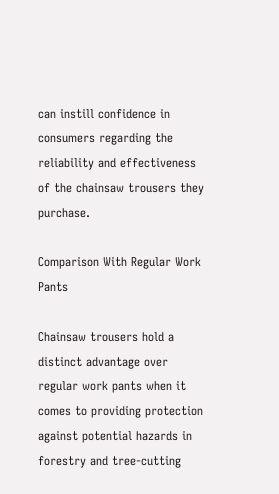can instill confidence in consumers regarding the reliability and effectiveness of the chainsaw trousers they purchase.

Comparison With Regular Work Pants

Chainsaw trousers hold a distinct advantage over regular work pants when it comes to providing protection against potential hazards in forestry and tree-cutting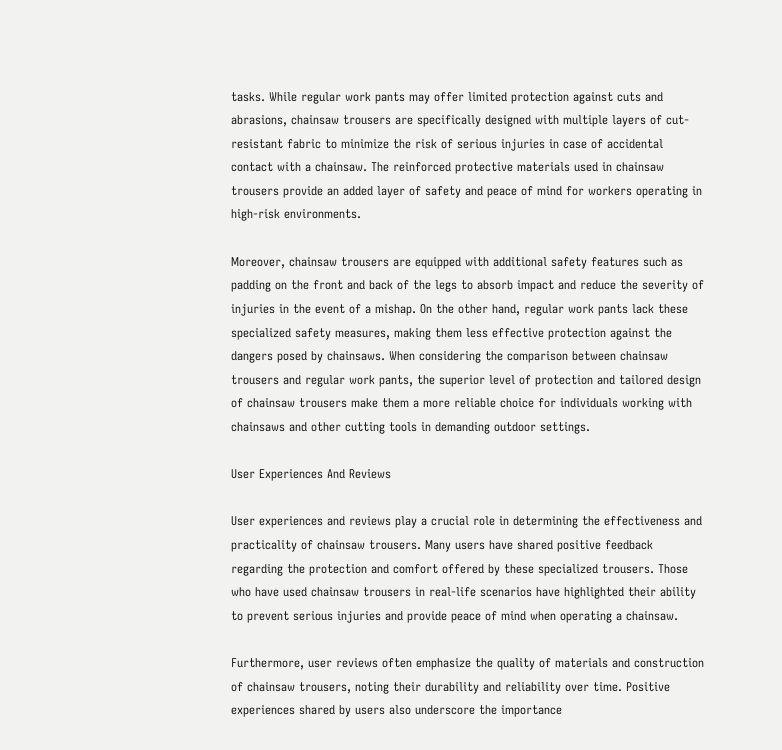tasks. While regular work pants may offer limited protection against cuts and abrasions, chainsaw trousers are specifically designed with multiple layers of cut-resistant fabric to minimize the risk of serious injuries in case of accidental contact with a chainsaw. The reinforced protective materials used in chainsaw trousers provide an added layer of safety and peace of mind for workers operating in high-risk environments.

Moreover, chainsaw trousers are equipped with additional safety features such as padding on the front and back of the legs to absorb impact and reduce the severity of injuries in the event of a mishap. On the other hand, regular work pants lack these specialized safety measures, making them less effective protection against the dangers posed by chainsaws. When considering the comparison between chainsaw trousers and regular work pants, the superior level of protection and tailored design of chainsaw trousers make them a more reliable choice for individuals working with chainsaws and other cutting tools in demanding outdoor settings.

User Experiences And Reviews

User experiences and reviews play a crucial role in determining the effectiveness and practicality of chainsaw trousers. Many users have shared positive feedback regarding the protection and comfort offered by these specialized trousers. Those who have used chainsaw trousers in real-life scenarios have highlighted their ability to prevent serious injuries and provide peace of mind when operating a chainsaw.

Furthermore, user reviews often emphasize the quality of materials and construction of chainsaw trousers, noting their durability and reliability over time. Positive experiences shared by users also underscore the importance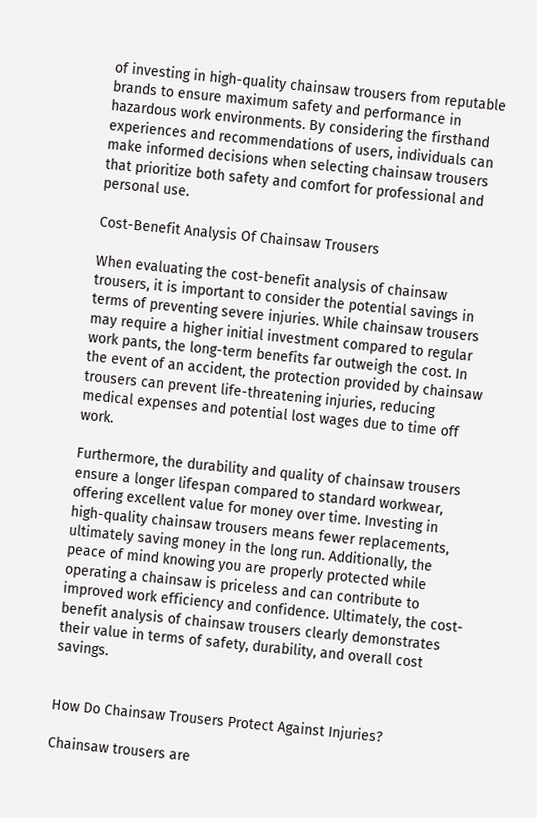of investing in high-quality chainsaw trousers from reputable brands to ensure maximum safety and performance in hazardous work environments. By considering the firsthand experiences and recommendations of users, individuals can make informed decisions when selecting chainsaw trousers that prioritize both safety and comfort for professional and personal use.

Cost-Benefit Analysis Of Chainsaw Trousers

When evaluating the cost-benefit analysis of chainsaw trousers, it is important to consider the potential savings in terms of preventing severe injuries. While chainsaw trousers may require a higher initial investment compared to regular work pants, the long-term benefits far outweigh the cost. In the event of an accident, the protection provided by chainsaw trousers can prevent life-threatening injuries, reducing medical expenses and potential lost wages due to time off work.

Furthermore, the durability and quality of chainsaw trousers ensure a longer lifespan compared to standard workwear, offering excellent value for money over time. Investing in high-quality chainsaw trousers means fewer replacements, ultimately saving money in the long run. Additionally, the peace of mind knowing you are properly protected while operating a chainsaw is priceless and can contribute to improved work efficiency and confidence. Ultimately, the cost-benefit analysis of chainsaw trousers clearly demonstrates their value in terms of safety, durability, and overall cost savings.


How Do Chainsaw Trousers Protect Against Injuries?

Chainsaw trousers are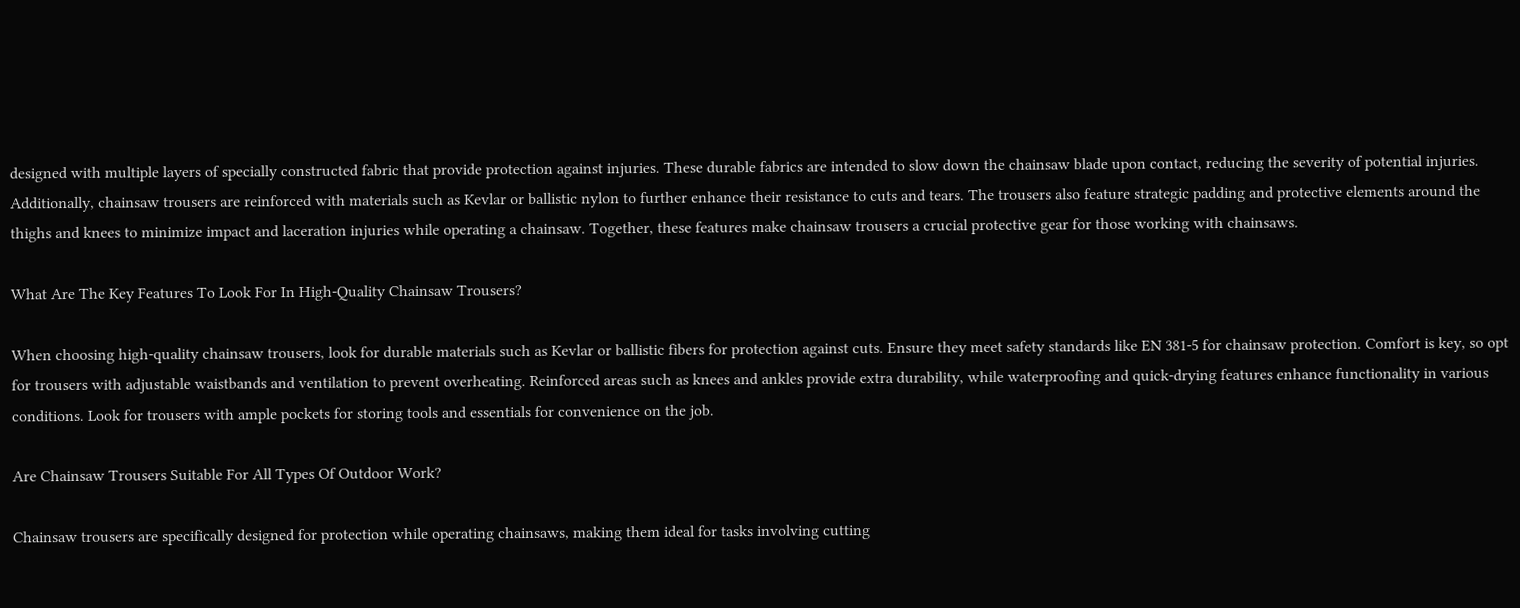designed with multiple layers of specially constructed fabric that provide protection against injuries. These durable fabrics are intended to slow down the chainsaw blade upon contact, reducing the severity of potential injuries. Additionally, chainsaw trousers are reinforced with materials such as Kevlar or ballistic nylon to further enhance their resistance to cuts and tears. The trousers also feature strategic padding and protective elements around the thighs and knees to minimize impact and laceration injuries while operating a chainsaw. Together, these features make chainsaw trousers a crucial protective gear for those working with chainsaws.

What Are The Key Features To Look For In High-Quality Chainsaw Trousers?

When choosing high-quality chainsaw trousers, look for durable materials such as Kevlar or ballistic fibers for protection against cuts. Ensure they meet safety standards like EN 381-5 for chainsaw protection. Comfort is key, so opt for trousers with adjustable waistbands and ventilation to prevent overheating. Reinforced areas such as knees and ankles provide extra durability, while waterproofing and quick-drying features enhance functionality in various conditions. Look for trousers with ample pockets for storing tools and essentials for convenience on the job.

Are Chainsaw Trousers Suitable For All Types Of Outdoor Work?

Chainsaw trousers are specifically designed for protection while operating chainsaws, making them ideal for tasks involving cutting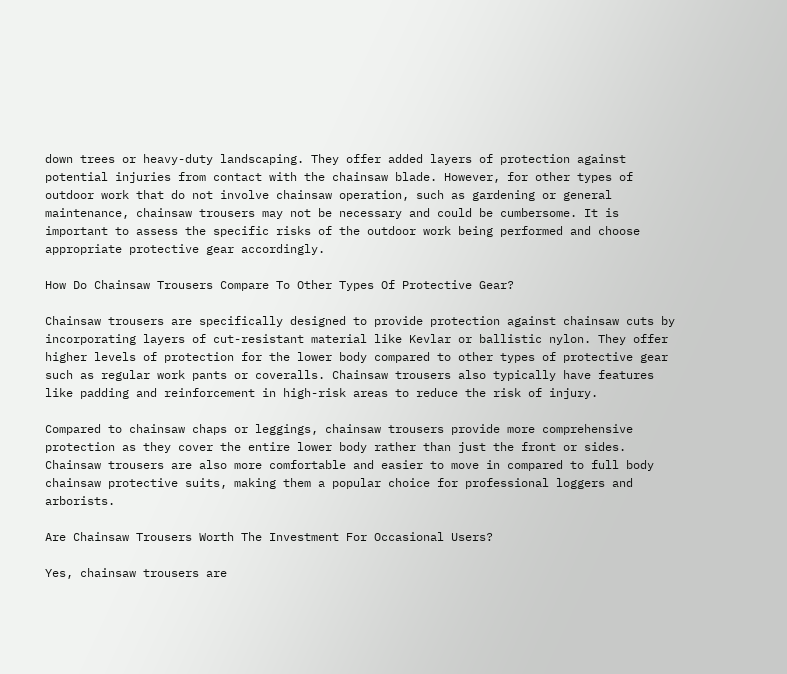down trees or heavy-duty landscaping. They offer added layers of protection against potential injuries from contact with the chainsaw blade. However, for other types of outdoor work that do not involve chainsaw operation, such as gardening or general maintenance, chainsaw trousers may not be necessary and could be cumbersome. It is important to assess the specific risks of the outdoor work being performed and choose appropriate protective gear accordingly.

How Do Chainsaw Trousers Compare To Other Types Of Protective Gear?

Chainsaw trousers are specifically designed to provide protection against chainsaw cuts by incorporating layers of cut-resistant material like Kevlar or ballistic nylon. They offer higher levels of protection for the lower body compared to other types of protective gear such as regular work pants or coveralls. Chainsaw trousers also typically have features like padding and reinforcement in high-risk areas to reduce the risk of injury.

Compared to chainsaw chaps or leggings, chainsaw trousers provide more comprehensive protection as they cover the entire lower body rather than just the front or sides. Chainsaw trousers are also more comfortable and easier to move in compared to full body chainsaw protective suits, making them a popular choice for professional loggers and arborists.

Are Chainsaw Trousers Worth The Investment For Occasional Users?

Yes, chainsaw trousers are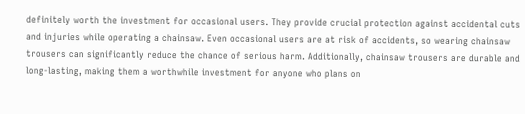definitely worth the investment for occasional users. They provide crucial protection against accidental cuts and injuries while operating a chainsaw. Even occasional users are at risk of accidents, so wearing chainsaw trousers can significantly reduce the chance of serious harm. Additionally, chainsaw trousers are durable and long-lasting, making them a worthwhile investment for anyone who plans on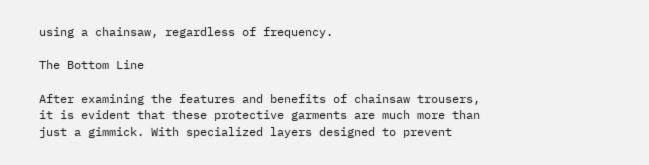using a chainsaw, regardless of frequency.

The Bottom Line

After examining the features and benefits of chainsaw trousers, it is evident that these protective garments are much more than just a gimmick. With specialized layers designed to prevent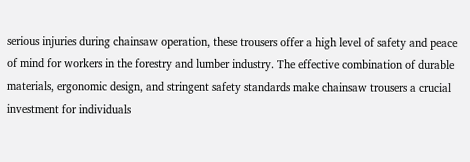serious injuries during chainsaw operation, these trousers offer a high level of safety and peace of mind for workers in the forestry and lumber industry. The effective combination of durable materials, ergonomic design, and stringent safety standards make chainsaw trousers a crucial investment for individuals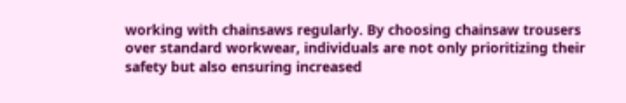working with chainsaws regularly. By choosing chainsaw trousers over standard workwear, individuals are not only prioritizing their safety but also ensuring increased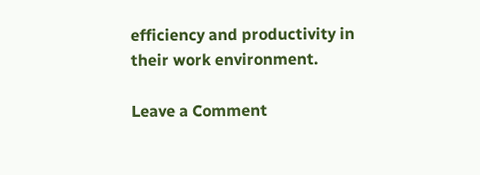efficiency and productivity in their work environment.

Leave a Comment